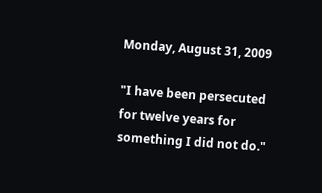Monday, August 31, 2009

"I have been persecuted for twelve years for something I did not do."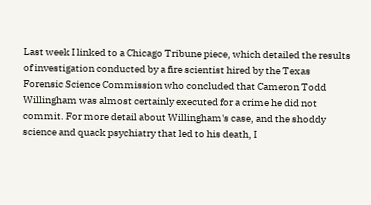Last week I linked to a Chicago Tribune piece, which detailed the results of investigation conducted by a fire scientist hired by the Texas Forensic Science Commission who concluded that Cameron Todd Willingham was almost certainly executed for a crime he did not commit. For more detail about Willingham's case, and the shoddy science and quack psychiatry that led to his death, I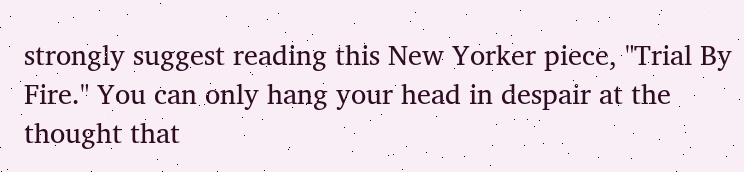strongly suggest reading this New Yorker piece, "Trial By Fire." You can only hang your head in despair at the thought that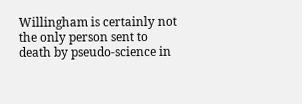Willingham is certainly not the only person sent to death by pseudo-science in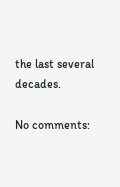the last several decades.

No comments: